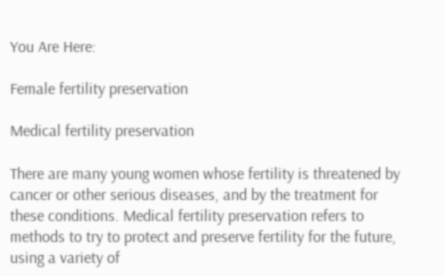You Are Here:

Female fertility preservation

Medical fertility preservation

There are many young women whose fertility is threatened by cancer or other serious diseases, and by the treatment for these conditions. Medical fertility preservation refers to methods to try to protect and preserve fertility for the future, using a variety of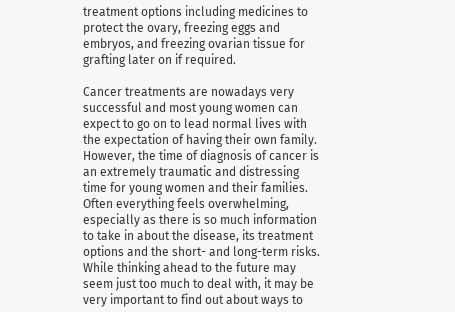treatment options including medicines to protect the ovary, freezing eggs and embryos, and freezing ovarian tissue for grafting later on if required.

Cancer treatments are nowadays very successful and most young women can expect to go on to lead normal lives with the expectation of having their own family. However, the time of diagnosis of cancer is an extremely traumatic and distressing time for young women and their families. Often everything feels overwhelming, especially as there is so much information to take in about the disease, its treatment options and the short- and long-term risks. While thinking ahead to the future may seem just too much to deal with, it may be very important to find out about ways to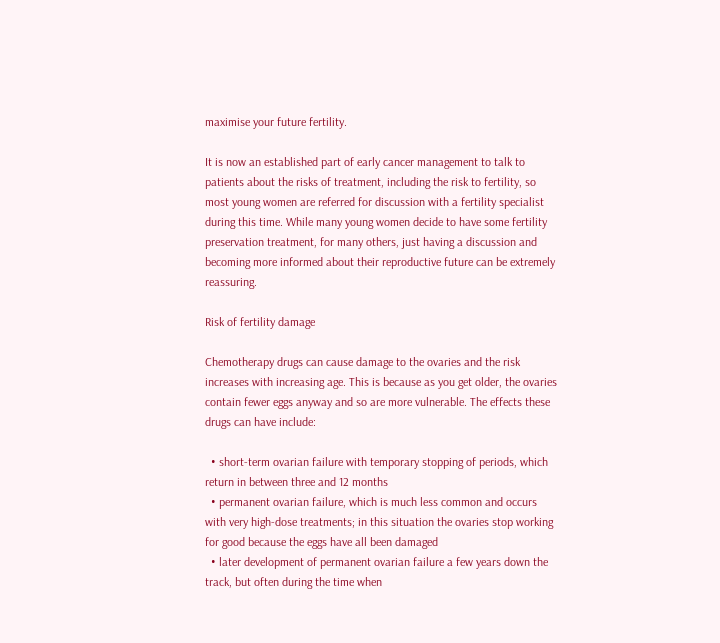maximise your future fertility.

It is now an established part of early cancer management to talk to patients about the risks of treatment, including the risk to fertility, so most young women are referred for discussion with a fertility specialist during this time. While many young women decide to have some fertility preservation treatment, for many others, just having a discussion and becoming more informed about their reproductive future can be extremely reassuring.

Risk of fertility damage

Chemotherapy drugs can cause damage to the ovaries and the risk increases with increasing age. This is because as you get older, the ovaries contain fewer eggs anyway and so are more vulnerable. The effects these drugs can have include:

  • short-term ovarian failure with temporary stopping of periods, which return in between three and 12 months
  • permanent ovarian failure, which is much less common and occurs with very high-dose treatments; in this situation the ovaries stop working for good because the eggs have all been damaged
  • later development of permanent ovarian failure a few years down the track, but often during the time when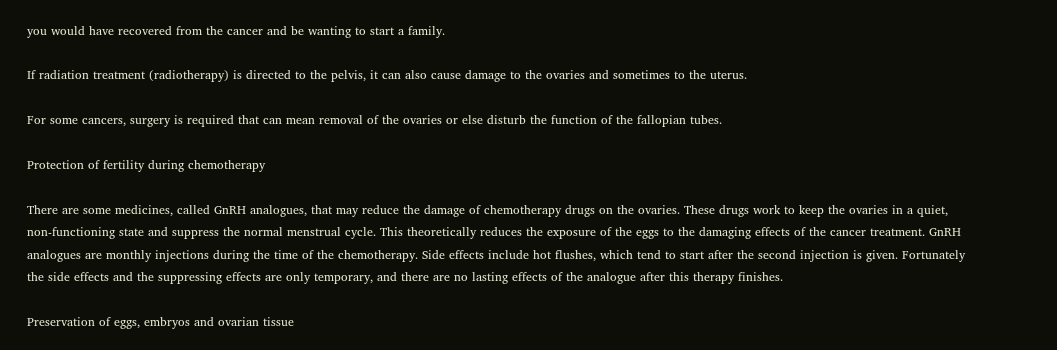you would have recovered from the cancer and be wanting to start a family.

If radiation treatment (radiotherapy) is directed to the pelvis, it can also cause damage to the ovaries and sometimes to the uterus.

For some cancers, surgery is required that can mean removal of the ovaries or else disturb the function of the fallopian tubes.

Protection of fertility during chemotherapy

There are some medicines, called GnRH analogues, that may reduce the damage of chemotherapy drugs on the ovaries. These drugs work to keep the ovaries in a quiet, non-functioning state and suppress the normal menstrual cycle. This theoretically reduces the exposure of the eggs to the damaging effects of the cancer treatment. GnRH analogues are monthly injections during the time of the chemotherapy. Side effects include hot flushes, which tend to start after the second injection is given. Fortunately the side effects and the suppressing effects are only temporary, and there are no lasting effects of the analogue after this therapy finishes.

Preservation of eggs, embryos and ovarian tissue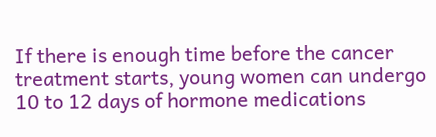If there is enough time before the cancer treatment starts, young women can undergo 10 to 12 days of hormone medications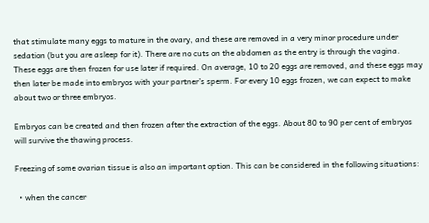that stimulate many eggs to mature in the ovary, and these are removed in a very minor procedure under sedation (but you are asleep for it). There are no cuts on the abdomen as the entry is through the vagina. These eggs are then frozen for use later if required. On average, 10 to 20 eggs are removed, and these eggs may then later be made into embryos with your partner’s sperm. For every 10 eggs frozen, we can expect to make about two or three embryos.

Embryos can be created and then frozen after the extraction of the eggs. About 80 to 90 per cent of embryos will survive the thawing process.

Freezing of some ovarian tissue is also an important option. This can be considered in the following situations:

  • when the cancer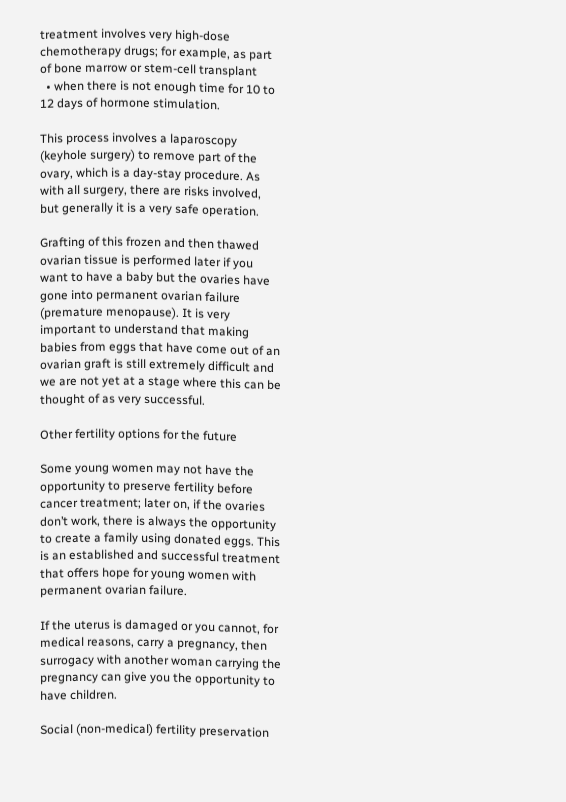treatment involves very high-dose chemotherapy drugs; for example, as part of bone marrow or stem-cell transplant
  • when there is not enough time for 10 to 12 days of hormone stimulation.

This process involves a laparoscopy (keyhole surgery) to remove part of the ovary, which is a day-stay procedure. As with all surgery, there are risks involved, but generally it is a very safe operation.

Grafting of this frozen and then thawed ovarian tissue is performed later if you want to have a baby but the ovaries have gone into permanent ovarian failure (premature menopause). It is very important to understand that making babies from eggs that have come out of an ovarian graft is still extremely difficult and we are not yet at a stage where this can be thought of as very successful.

Other fertility options for the future

Some young women may not have the opportunity to preserve fertility before cancer treatment; later on, if the ovaries don’t work, there is always the opportunity to create a family using donated eggs. This is an established and successful treatment that offers hope for young women with permanent ovarian failure.

If the uterus is damaged or you cannot, for medical reasons, carry a pregnancy, then surrogacy with another woman carrying the pregnancy can give you the opportunity to have children.

Social (non-medical) fertility preservation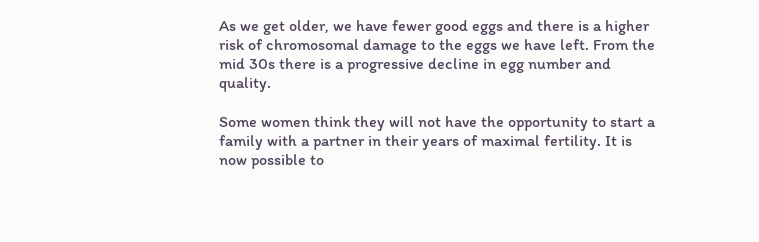As we get older, we have fewer good eggs and there is a higher risk of chromosomal damage to the eggs we have left. From the mid 30s there is a progressive decline in egg number and quality.

Some women think they will not have the opportunity to start a family with a partner in their years of maximal fertility. It is now possible to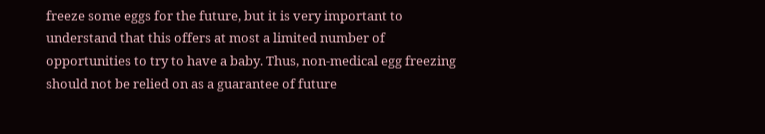freeze some eggs for the future, but it is very important to understand that this offers at most a limited number of opportunities to try to have a baby. Thus, non-medical egg freezing should not be relied on as a guarantee of future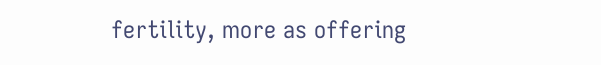fertility, more as offering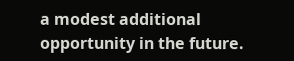a modest additional opportunity in the future.